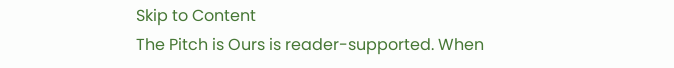Skip to Content
The Pitch is Ours is reader-supported. When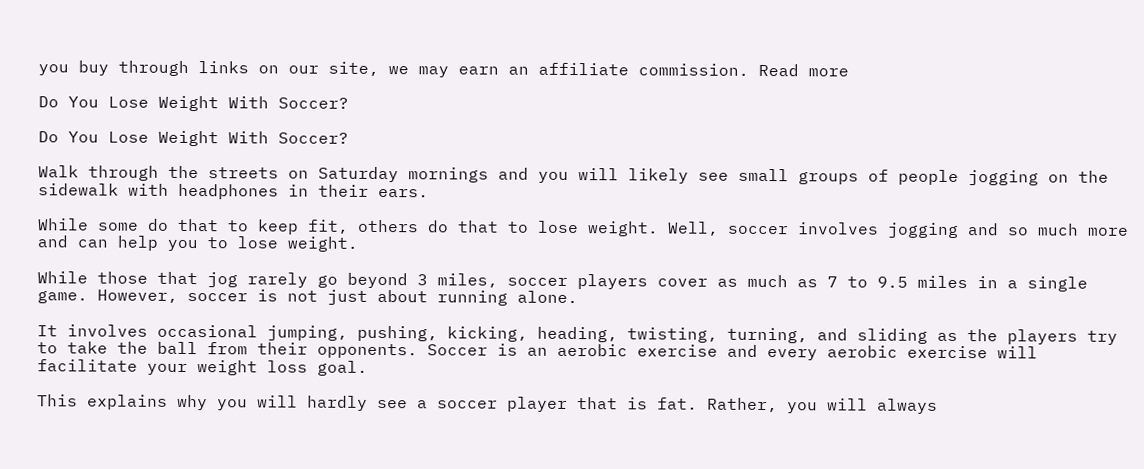you buy through links on our site, we may earn an affiliate commission. Read more

Do You Lose Weight With Soccer?

Do You Lose Weight With Soccer?

Walk through the streets on Saturday mornings and you will likely see small groups of people jogging on the sidewalk with headphones in their ears.

While some do that to keep fit, others do that to lose weight. Well, soccer involves jogging and so much more and can help you to lose weight.

While those that jog rarely go beyond 3 miles, soccer players cover as much as 7 to 9.5 miles in a single game. However, soccer is not just about running alone.

It involves occasional jumping, pushing, kicking, heading, twisting, turning, and sliding as the players try to take the ball from their opponents. Soccer is an aerobic exercise and every aerobic exercise will facilitate your weight loss goal.

This explains why you will hardly see a soccer player that is fat. Rather, you will always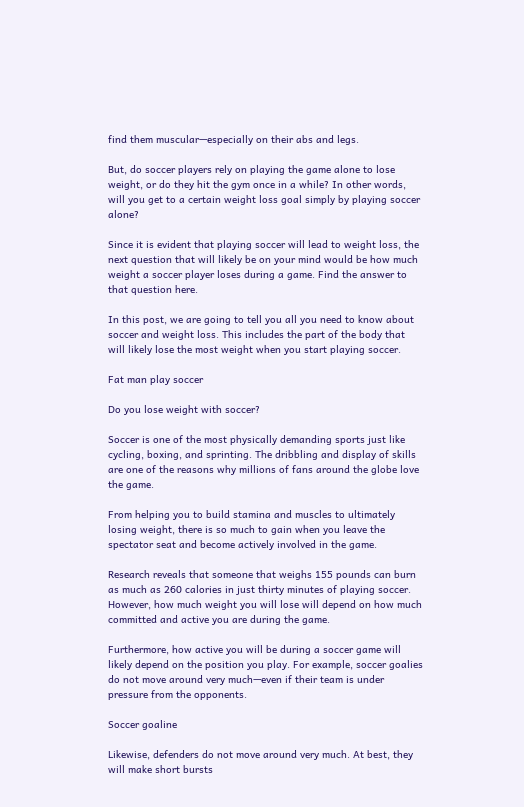find them muscular—especially on their abs and legs.

But, do soccer players rely on playing the game alone to lose weight, or do they hit the gym once in a while? In other words, will you get to a certain weight loss goal simply by playing soccer alone?

Since it is evident that playing soccer will lead to weight loss, the next question that will likely be on your mind would be how much weight a soccer player loses during a game. Find the answer to that question here.

In this post, we are going to tell you all you need to know about soccer and weight loss. This includes the part of the body that will likely lose the most weight when you start playing soccer.

Fat man play soccer

Do you lose weight with soccer?

Soccer is one of the most physically demanding sports just like cycling, boxing, and sprinting. The dribbling and display of skills are one of the reasons why millions of fans around the globe love the game.

From helping you to build stamina and muscles to ultimately losing weight, there is so much to gain when you leave the spectator seat and become actively involved in the game.

Research reveals that someone that weighs 155 pounds can burn as much as 260 calories in just thirty minutes of playing soccer. However, how much weight you will lose will depend on how much committed and active you are during the game.

Furthermore, how active you will be during a soccer game will likely depend on the position you play. For example, soccer goalies do not move around very much—even if their team is under pressure from the opponents.

Soccer goaline

Likewise, defenders do not move around very much. At best, they will make short bursts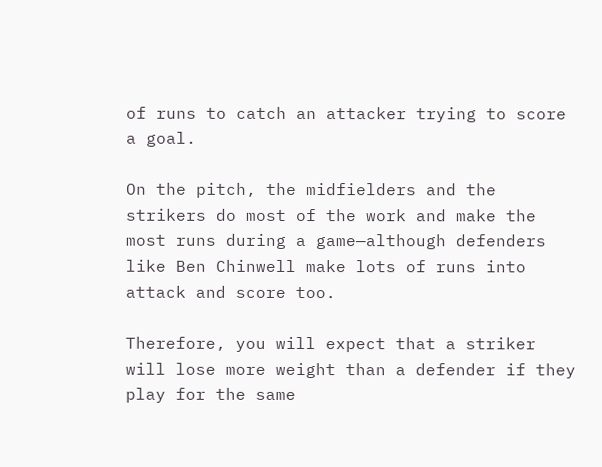of runs to catch an attacker trying to score a goal.

On the pitch, the midfielders and the strikers do most of the work and make the most runs during a game—although defenders like Ben Chinwell make lots of runs into attack and score too.

Therefore, you will expect that a striker will lose more weight than a defender if they play for the same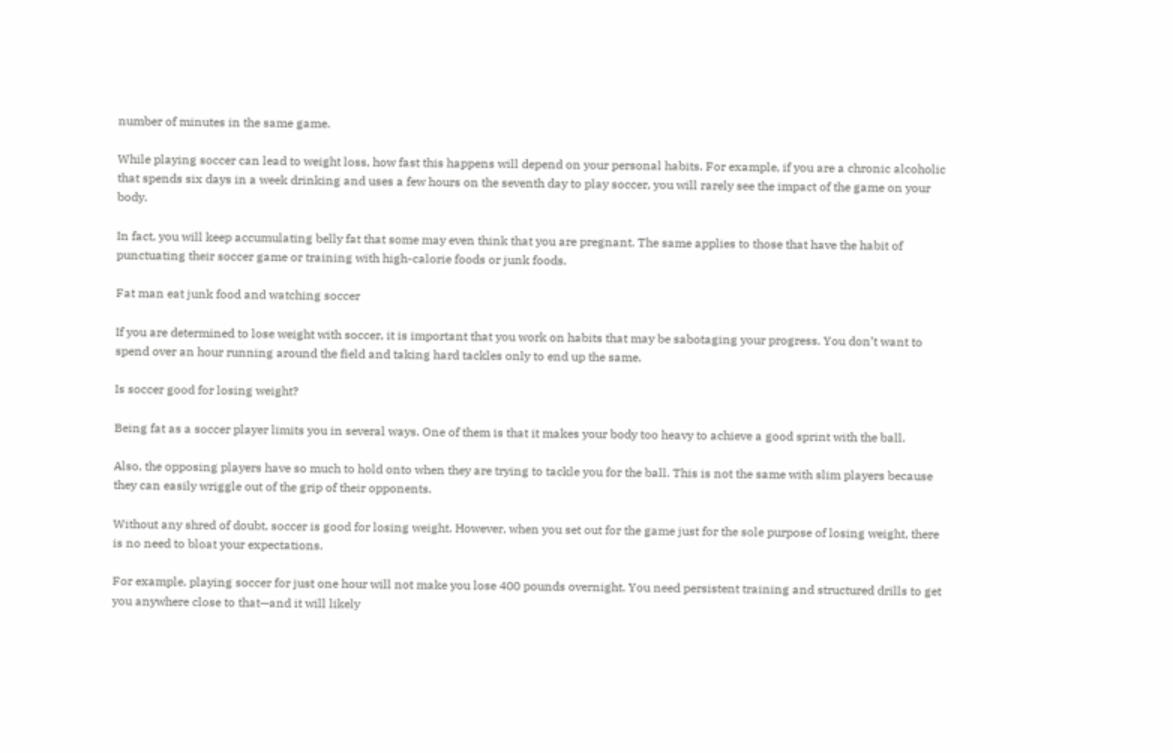number of minutes in the same game.

While playing soccer can lead to weight loss, how fast this happens will depend on your personal habits. For example, if you are a chronic alcoholic that spends six days in a week drinking and uses a few hours on the seventh day to play soccer, you will rarely see the impact of the game on your body.

In fact, you will keep accumulating belly fat that some may even think that you are pregnant. The same applies to those that have the habit of punctuating their soccer game or training with high-calorie foods or junk foods.

Fat man eat junk food and watching soccer

If you are determined to lose weight with soccer, it is important that you work on habits that may be sabotaging your progress. You don’t want to spend over an hour running around the field and taking hard tackles only to end up the same.

Is soccer good for losing weight?

Being fat as a soccer player limits you in several ways. One of them is that it makes your body too heavy to achieve a good sprint with the ball.

Also, the opposing players have so much to hold onto when they are trying to tackle you for the ball. This is not the same with slim players because they can easily wriggle out of the grip of their opponents.

Without any shred of doubt, soccer is good for losing weight. However, when you set out for the game just for the sole purpose of losing weight, there is no need to bloat your expectations.

For example, playing soccer for just one hour will not make you lose 400 pounds overnight. You need persistent training and structured drills to get you anywhere close to that—and it will likely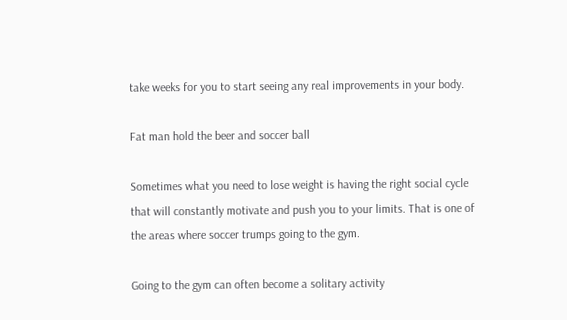take weeks for you to start seeing any real improvements in your body.

Fat man hold the beer and soccer ball

Sometimes what you need to lose weight is having the right social cycle that will constantly motivate and push you to your limits. That is one of the areas where soccer trumps going to the gym.

Going to the gym can often become a solitary activity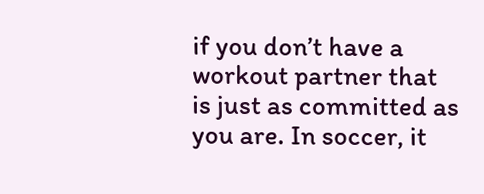if you don’t have a workout partner that is just as committed as you are. In soccer, it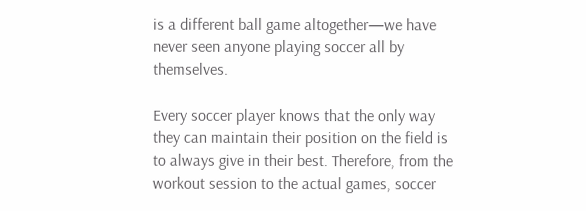is a different ball game altogether—we have never seen anyone playing soccer all by themselves.

Every soccer player knows that the only way they can maintain their position on the field is to always give in their best. Therefore, from the workout session to the actual games, soccer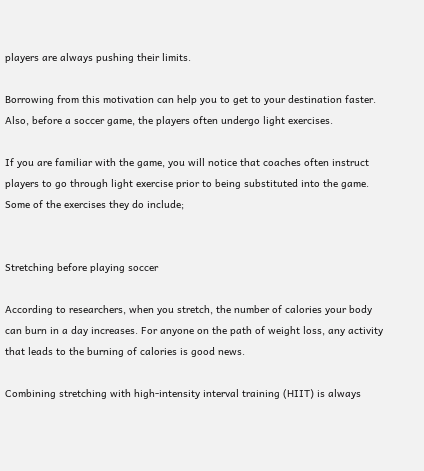players are always pushing their limits.

Borrowing from this motivation can help you to get to your destination faster. Also, before a soccer game, the players often undergo light exercises.

If you are familiar with the game, you will notice that coaches often instruct players to go through light exercise prior to being substituted into the game. Some of the exercises they do include;


Stretching before playing soccer

According to researchers, when you stretch, the number of calories your body can burn in a day increases. For anyone on the path of weight loss, any activity that leads to the burning of calories is good news.

Combining stretching with high-intensity interval training (HIIT) is always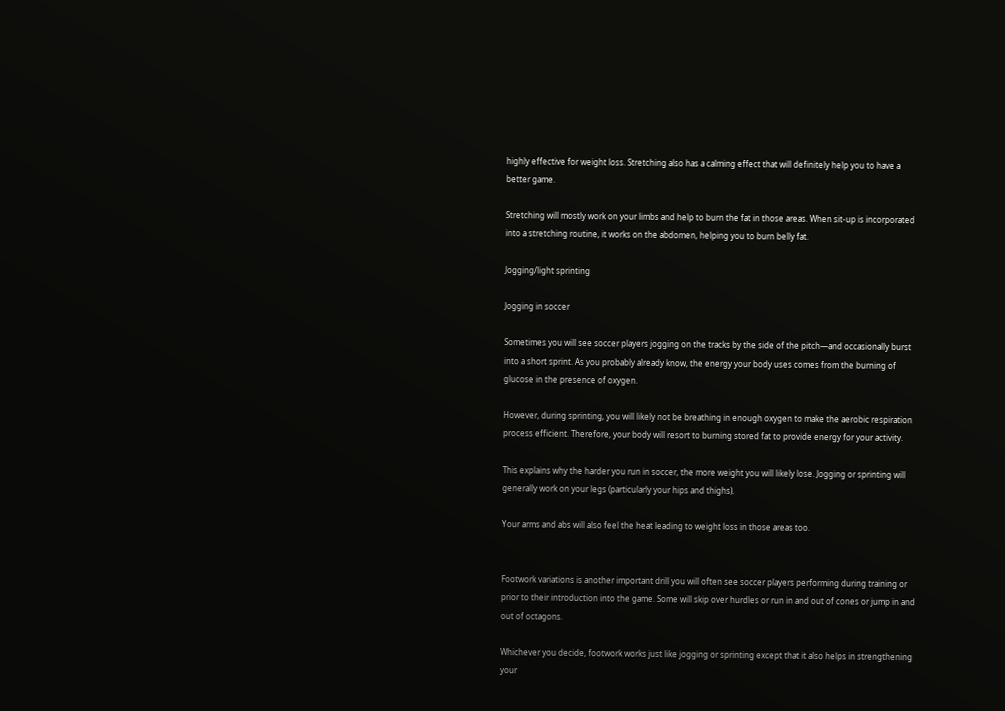highly effective for weight loss. Stretching also has a calming effect that will definitely help you to have a better game.

Stretching will mostly work on your limbs and help to burn the fat in those areas. When sit-up is incorporated into a stretching routine, it works on the abdomen, helping you to burn belly fat.

Jogging/light sprinting

Jogging in soccer

Sometimes you will see soccer players jogging on the tracks by the side of the pitch—and occasionally burst into a short sprint. As you probably already know, the energy your body uses comes from the burning of glucose in the presence of oxygen.

However, during sprinting, you will likely not be breathing in enough oxygen to make the aerobic respiration process efficient. Therefore, your body will resort to burning stored fat to provide energy for your activity.

This explains why the harder you run in soccer, the more weight you will likely lose. Jogging or sprinting will generally work on your legs (particularly your hips and thighs).

Your arms and abs will also feel the heat leading to weight loss in those areas too.


Footwork variations is another important drill you will often see soccer players performing during training or prior to their introduction into the game. Some will skip over hurdles or run in and out of cones or jump in and out of octagons.

Whichever you decide, footwork works just like jogging or sprinting except that it also helps in strengthening your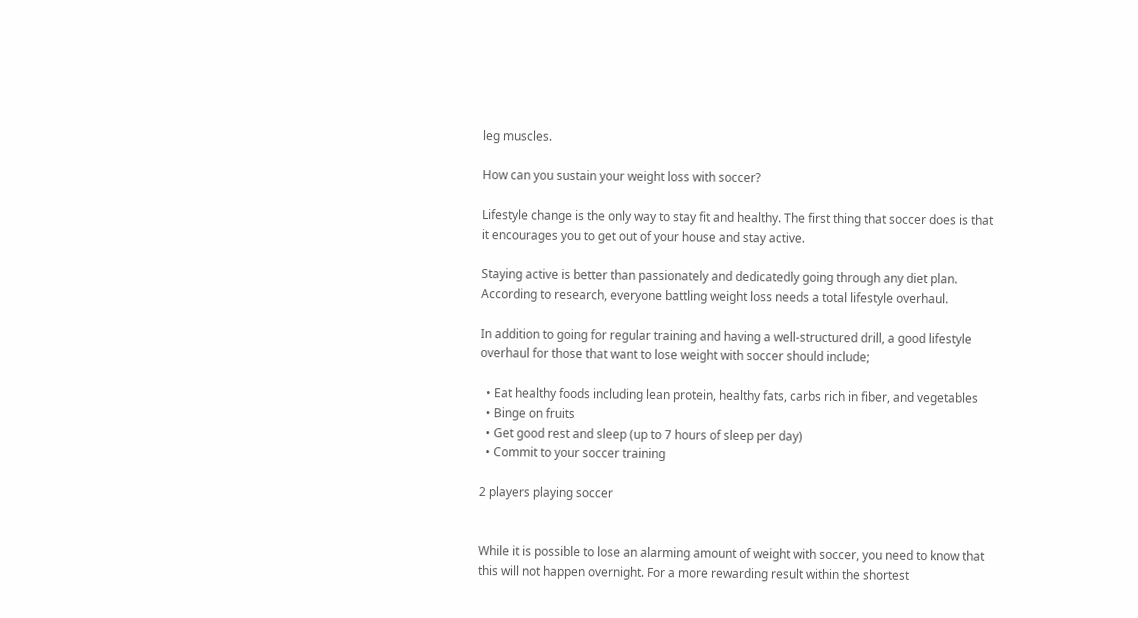leg muscles.

How can you sustain your weight loss with soccer?

Lifestyle change is the only way to stay fit and healthy. The first thing that soccer does is that it encourages you to get out of your house and stay active.

Staying active is better than passionately and dedicatedly going through any diet plan. According to research, everyone battling weight loss needs a total lifestyle overhaul.

In addition to going for regular training and having a well-structured drill, a good lifestyle overhaul for those that want to lose weight with soccer should include;

  • Eat healthy foods including lean protein, healthy fats, carbs rich in fiber, and vegetables
  • Binge on fruits
  • Get good rest and sleep (up to 7 hours of sleep per day)
  • Commit to your soccer training

2 players playing soccer


While it is possible to lose an alarming amount of weight with soccer, you need to know that this will not happen overnight. For a more rewarding result within the shortest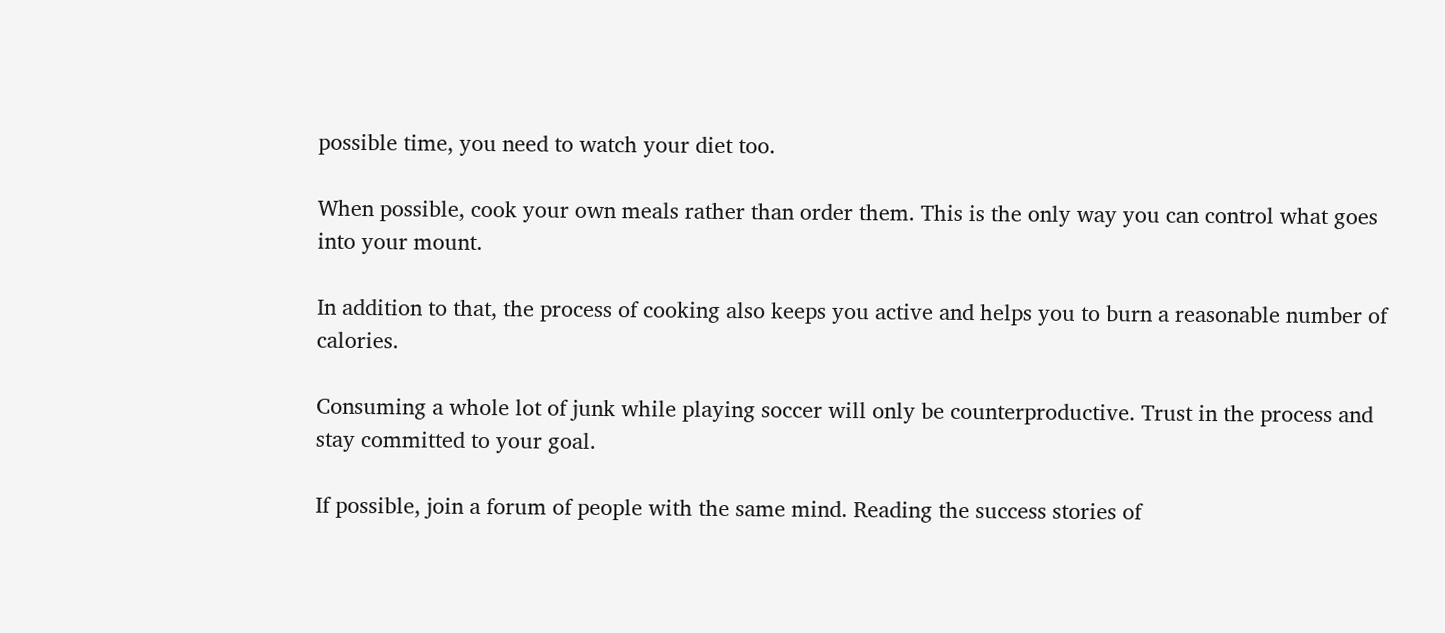possible time, you need to watch your diet too.

When possible, cook your own meals rather than order them. This is the only way you can control what goes into your mount.

In addition to that, the process of cooking also keeps you active and helps you to burn a reasonable number of calories.

Consuming a whole lot of junk while playing soccer will only be counterproductive. Trust in the process and stay committed to your goal.

If possible, join a forum of people with the same mind. Reading the success stories of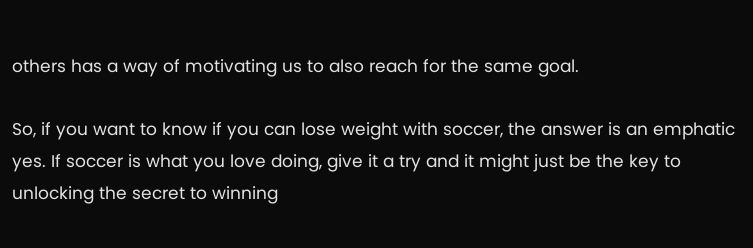others has a way of motivating us to also reach for the same goal.

So, if you want to know if you can lose weight with soccer, the answer is an emphatic yes. If soccer is what you love doing, give it a try and it might just be the key to unlocking the secret to winning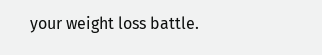your weight loss battle.